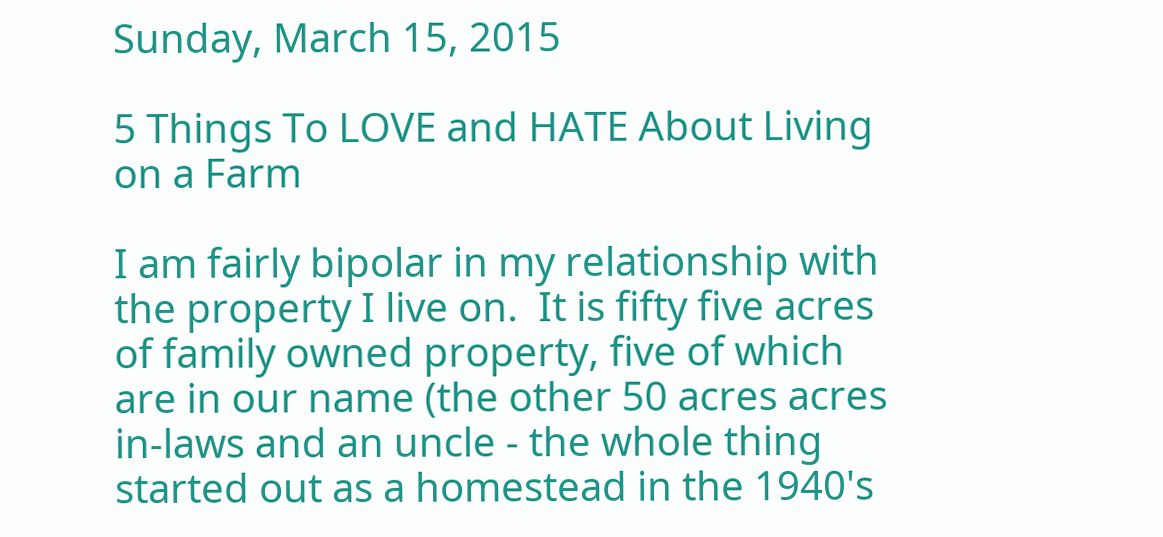Sunday, March 15, 2015

5 Things To LOVE and HATE About Living on a Farm

I am fairly bipolar in my relationship with the property I live on.  It is fifty five acres of family owned property, five of which are in our name (the other 50 acres acres in-laws and an uncle - the whole thing started out as a homestead in the 1940's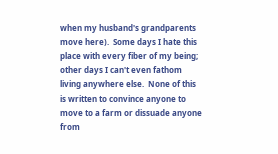when my husband's grandparents move here).  Some days I hate this place with every fiber of my being; other days I can't even fathom living anywhere else.  None of this is written to convince anyone to move to a farm or dissuade anyone from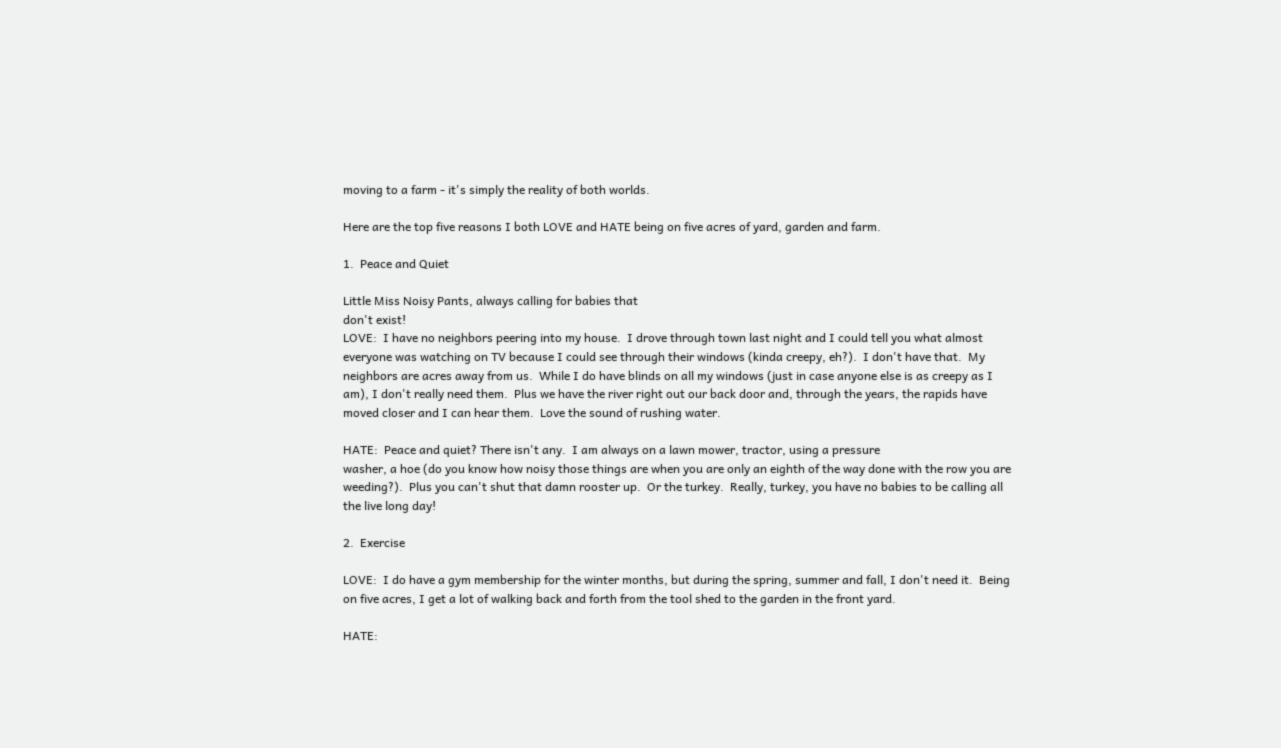moving to a farm - it's simply the reality of both worlds.

Here are the top five reasons I both LOVE and HATE being on five acres of yard, garden and farm.

1.  Peace and Quiet

Little Miss Noisy Pants, always calling for babies that
don't exist!
LOVE:  I have no neighbors peering into my house.  I drove through town last night and I could tell you what almost everyone was watching on TV because I could see through their windows (kinda creepy, eh?).  I don't have that.  My neighbors are acres away from us.  While I do have blinds on all my windows (just in case anyone else is as creepy as I am), I don't really need them.  Plus we have the river right out our back door and, through the years, the rapids have moved closer and I can hear them.  Love the sound of rushing water.

HATE:  Peace and quiet? There isn't any.  I am always on a lawn mower, tractor, using a pressure
washer, a hoe (do you know how noisy those things are when you are only an eighth of the way done with the row you are weeding?).  Plus you can't shut that damn rooster up.  Or the turkey.  Really, turkey, you have no babies to be calling all the live long day!

2.  Exercise

LOVE:  I do have a gym membership for the winter months, but during the spring, summer and fall, I don't need it.  Being on five acres, I get a lot of walking back and forth from the tool shed to the garden in the front yard.

HATE: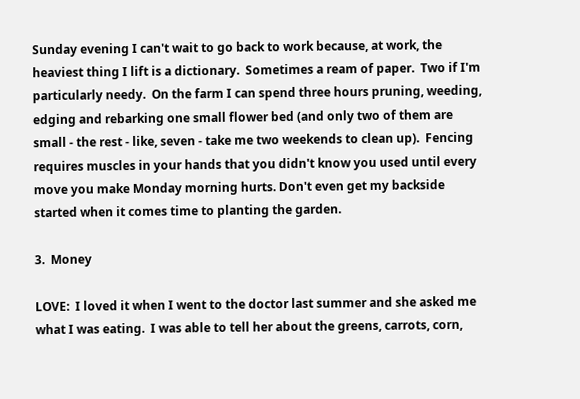Sunday evening I can't wait to go back to work because, at work, the heaviest thing I lift is a dictionary.  Sometimes a ream of paper.  Two if I'm particularly needy.  On the farm I can spend three hours pruning, weeding, edging and rebarking one small flower bed (and only two of them are small - the rest - like, seven - take me two weekends to clean up).  Fencing requires muscles in your hands that you didn't know you used until every move you make Monday morning hurts. Don't even get my backside started when it comes time to planting the garden.

3.  Money

LOVE:  I loved it when I went to the doctor last summer and she asked me what I was eating.  I was able to tell her about the greens, carrots, corn,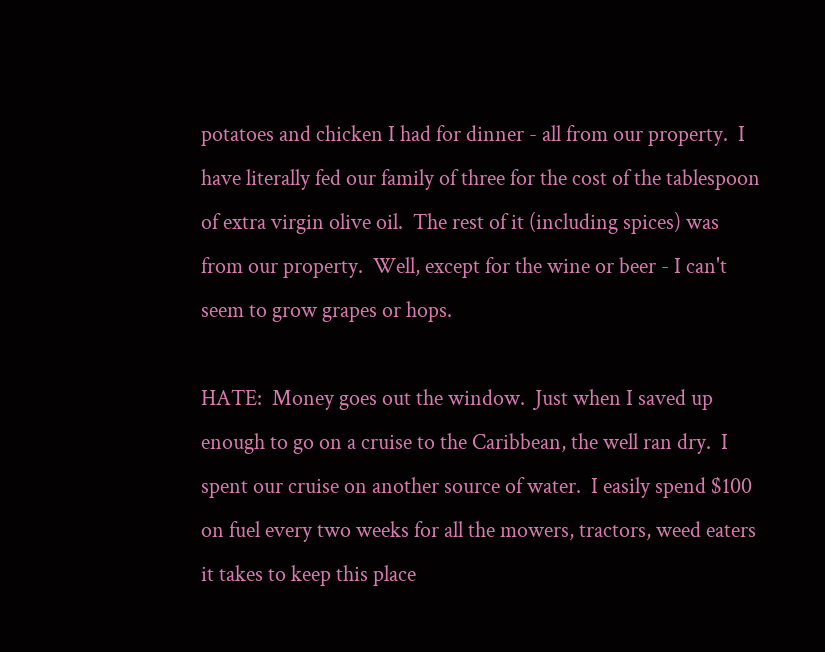potatoes and chicken I had for dinner - all from our property.  I have literally fed our family of three for the cost of the tablespoon of extra virgin olive oil.  The rest of it (including spices) was from our property.  Well, except for the wine or beer - I can't seem to grow grapes or hops.

HATE:  Money goes out the window.  Just when I saved up enough to go on a cruise to the Caribbean, the well ran dry.  I spent our cruise on another source of water.  I easily spend $100 on fuel every two weeks for all the mowers, tractors, weed eaters it takes to keep this place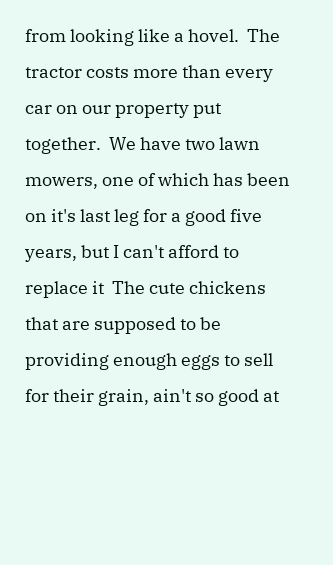from looking like a hovel.  The tractor costs more than every car on our property put together.  We have two lawn mowers, one of which has been on it's last leg for a good five years, but I can't afford to replace it  The cute chickens that are supposed to be providing enough eggs to sell for their grain, ain't so good at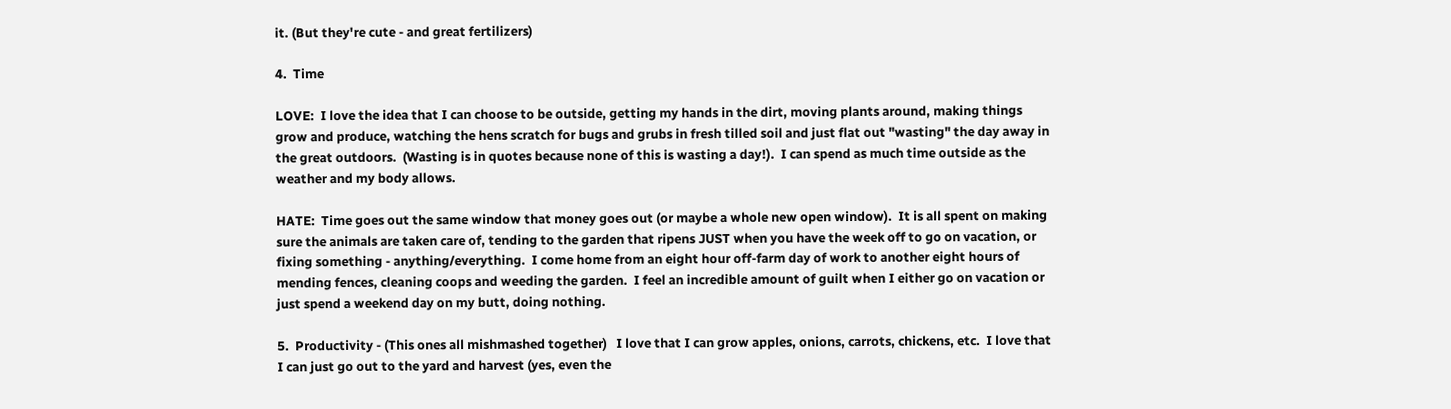it. (But they're cute - and great fertilizers)

4.  Time

LOVE:  I love the idea that I can choose to be outside, getting my hands in the dirt, moving plants around, making things grow and produce, watching the hens scratch for bugs and grubs in fresh tilled soil and just flat out "wasting" the day away in the great outdoors.  (Wasting is in quotes because none of this is wasting a day!).  I can spend as much time outside as the weather and my body allows.

HATE:  Time goes out the same window that money goes out (or maybe a whole new open window).  It is all spent on making sure the animals are taken care of, tending to the garden that ripens JUST when you have the week off to go on vacation, or fixing something - anything/everything.  I come home from an eight hour off-farm day of work to another eight hours of mending fences, cleaning coops and weeding the garden.  I feel an incredible amount of guilt when I either go on vacation or just spend a weekend day on my butt, doing nothing.

5.  Productivity - (This ones all mishmashed together)   I love that I can grow apples, onions, carrots, chickens, etc.  I love that I can just go out to the yard and harvest (yes, even the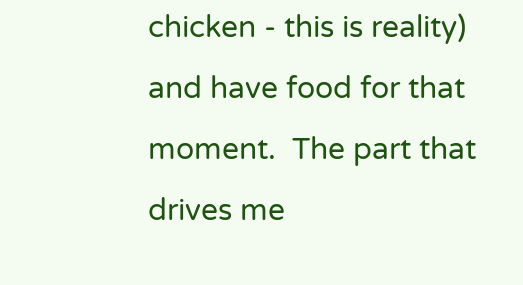chicken - this is reality) and have food for that moment.  The part that drives me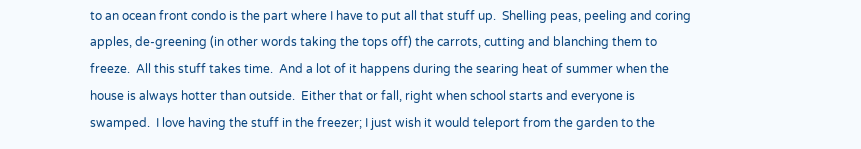to an ocean front condo is the part where I have to put all that stuff up.  Shelling peas, peeling and coring apples, de-greening (in other words taking the tops off) the carrots, cutting and blanching them to freeze.  All this stuff takes time.  And a lot of it happens during the searing heat of summer when the house is always hotter than outside.  Either that or fall, right when school starts and everyone is swamped.  I love having the stuff in the freezer; I just wish it would teleport from the garden to the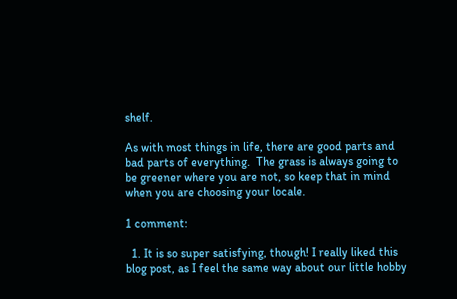shelf.

As with most things in life, there are good parts and bad parts of everything.  The grass is always going to be greener where you are not, so keep that in mind when you are choosing your locale.

1 comment:

  1. It is so super satisfying, though! I really liked this blog post, as I feel the same way about our little hobby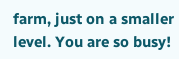farm, just on a smaller level. You are so busy!